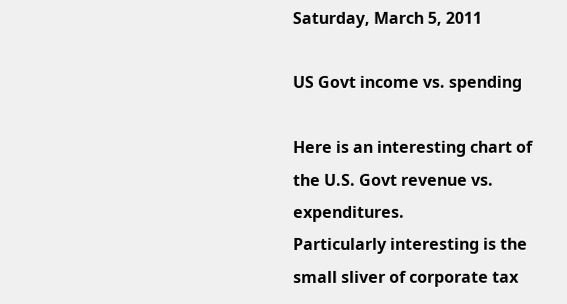Saturday, March 5, 2011

US Govt income vs. spending

Here is an interesting chart of the U.S. Govt revenue vs. expenditures.
Particularly interesting is the small sliver of corporate tax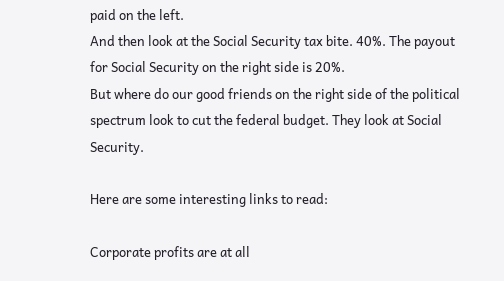paid on the left.
And then look at the Social Security tax bite. 40%. The payout for Social Security on the right side is 20%.
But where do our good friends on the right side of the political spectrum look to cut the federal budget. They look at Social Security.

Here are some interesting links to read:

Corporate profits are at all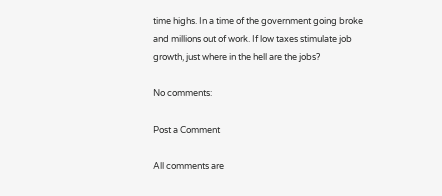time highs. In a time of the government going broke and millions out of work. If low taxes stimulate job growth, just where in the hell are the jobs?

No comments:

Post a Comment

All comments are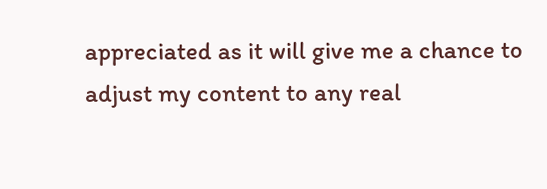appreciated as it will give me a chance to adjust my content to any real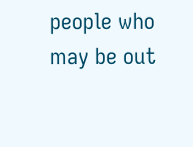people who may be out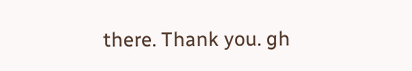there. Thank you. gh